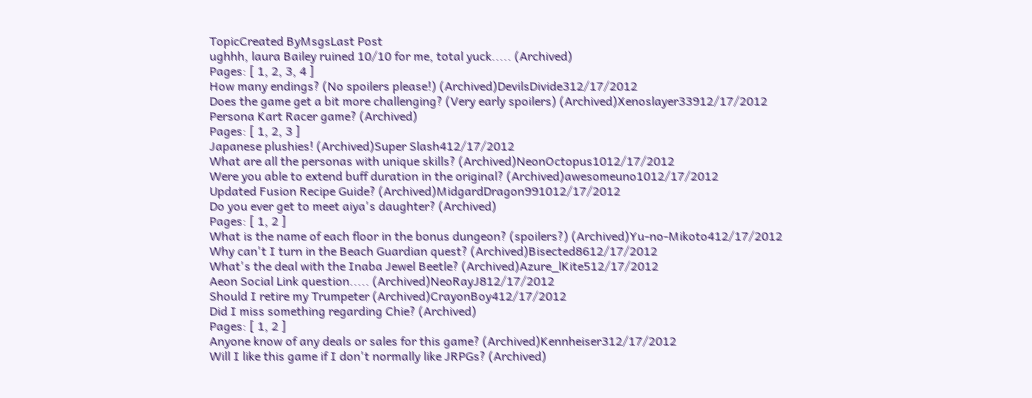TopicCreated ByMsgsLast Post
ughhh, laura Bailey ruined 10/10 for me, total yuck..... (Archived)
Pages: [ 1, 2, 3, 4 ]
How many endings? (No spoilers please!) (Archived)DevilsDivide312/17/2012
Does the game get a bit more challenging? (Very early spoilers) (Archived)Xenoslayer33912/17/2012
Persona Kart Racer game? (Archived)
Pages: [ 1, 2, 3 ]
Japanese plushies! (Archived)Super Slash412/17/2012
What are all the personas with unique skills? (Archived)NeonOctopus1012/17/2012
Were you able to extend buff duration in the original? (Archived)awesomeuno1012/17/2012
Updated Fusion Recipe Guide? (Archived)MidgardDragon991012/17/2012
Do you ever get to meet aiya's daughter? (Archived)
Pages: [ 1, 2 ]
What is the name of each floor in the bonus dungeon? (spoilers?) (Archived)Yu-no-Mikoto412/17/2012
Why can't I turn in the Beach Guardian quest? (Archived)Bisected8612/17/2012
What's the deal with the Inaba Jewel Beetle? (Archived)Azure_lKite512/17/2012
Aeon Social Link question..... (Archived)NeoRayJ812/17/2012
Should I retire my Trumpeter (Archived)CrayonBoy412/17/2012
Did I miss something regarding Chie? (Archived)
Pages: [ 1, 2 ]
Anyone know of any deals or sales for this game? (Archived)Kennheiser312/17/2012
Will I like this game if I don't normally like JRPGs? (Archived)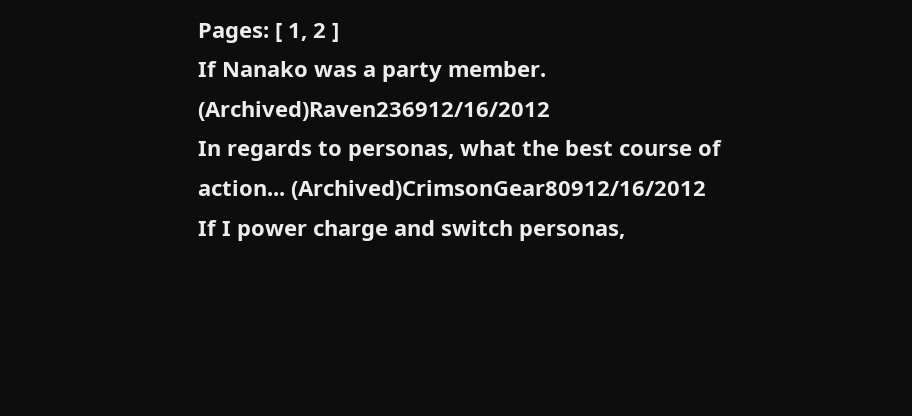Pages: [ 1, 2 ]
If Nanako was a party member. (Archived)Raven236912/16/2012
In regards to personas, what the best course of action... (Archived)CrimsonGear80912/16/2012
If I power charge and switch personas,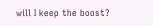will I keep the boost?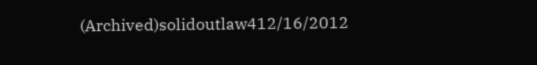(Archived)solidoutlaw412/16/2012